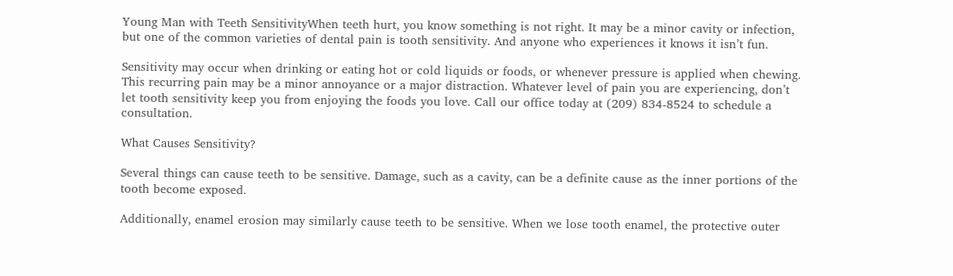Young Man with Teeth SensitivityWhen teeth hurt, you know something is not right. It may be a minor cavity or infection, but one of the common varieties of dental pain is tooth sensitivity. And anyone who experiences it knows it isn’t fun.

Sensitivity may occur when drinking or eating hot or cold liquids or foods, or whenever pressure is applied when chewing. This recurring pain may be a minor annoyance or a major distraction. Whatever level of pain you are experiencing, don’t let tooth sensitivity keep you from enjoying the foods you love. Call our office today at (209) 834-8524 to schedule a consultation.

What Causes Sensitivity?

Several things can cause teeth to be sensitive. Damage, such as a cavity, can be a definite cause as the inner portions of the tooth become exposed.

Additionally, enamel erosion may similarly cause teeth to be sensitive. When we lose tooth enamel, the protective outer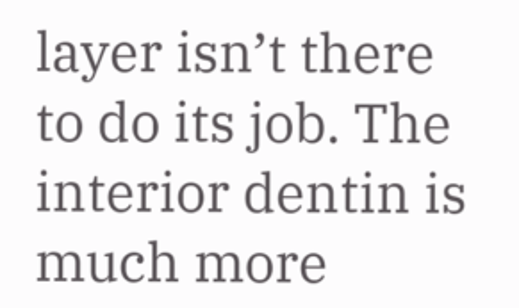layer isn’t there to do its job. The interior dentin is much more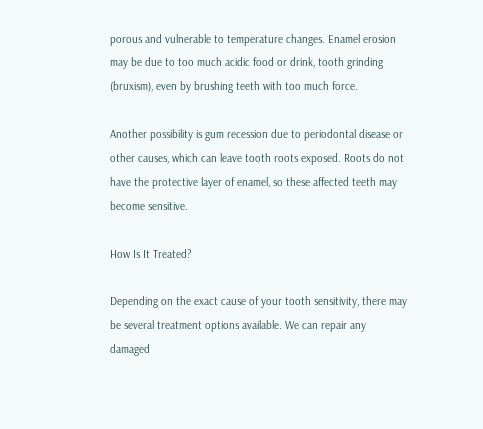porous and vulnerable to temperature changes. Enamel erosion may be due to too much acidic food or drink, tooth grinding (bruxism), even by brushing teeth with too much force.

Another possibility is gum recession due to periodontal disease or other causes, which can leave tooth roots exposed. Roots do not have the protective layer of enamel, so these affected teeth may become sensitive.

How Is It Treated?

Depending on the exact cause of your tooth sensitivity, there may be several treatment options available. We can repair any damaged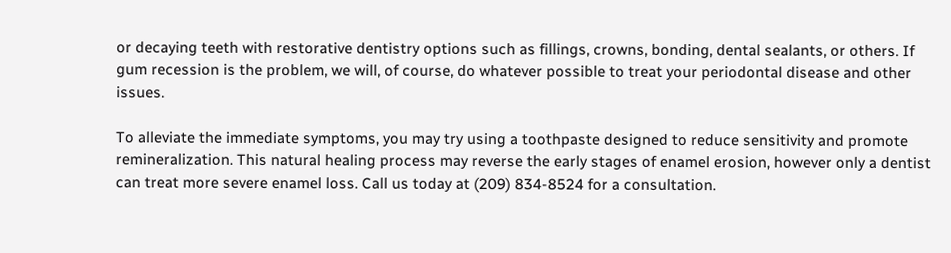or decaying teeth with restorative dentistry options such as fillings, crowns, bonding, dental sealants, or others. If gum recession is the problem, we will, of course, do whatever possible to treat your periodontal disease and other issues.

To alleviate the immediate symptoms, you may try using a toothpaste designed to reduce sensitivity and promote remineralization. This natural healing process may reverse the early stages of enamel erosion, however only a dentist can treat more severe enamel loss. Call us today at (209) 834-8524 for a consultation.